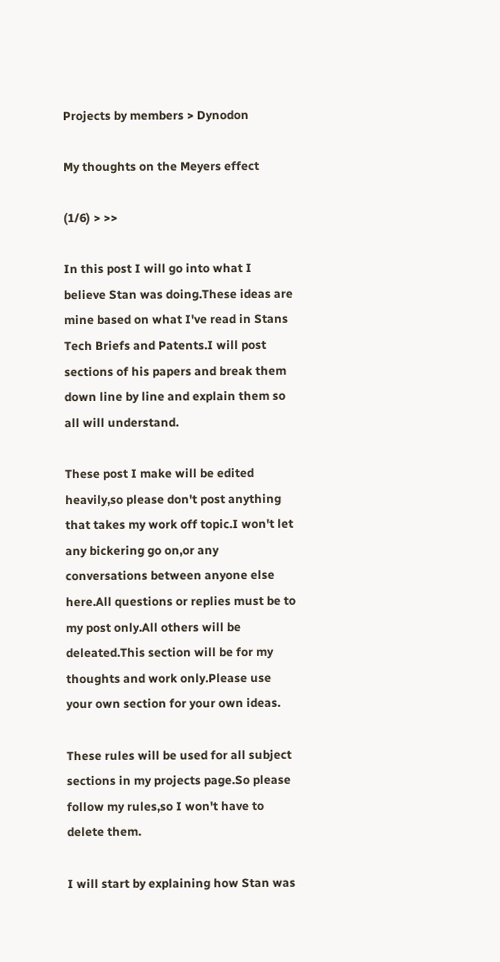Projects by members > Dynodon

My thoughts on the Meyers effect

(1/6) > >>

In this post I will go into what I believe Stan was doing.These ideas are mine based on what I've read in Stans Tech Briefs and Patents.I will post sections of his papers and break them down line by line and explain them so all will understand.

These post I make will be edited heavily,so please don't post anything that takes my work off topic.I won't let any bickering go on,or any conversations between anyone else here.All questions or replies must be to my post only.All others will be deleated.This section will be for my thoughts and work only.Please use your own section for your own ideas.

These rules will be used for all subject sections in my projects page.So please follow my rules,so I won't have to delete them.

I will start by explaining how Stan was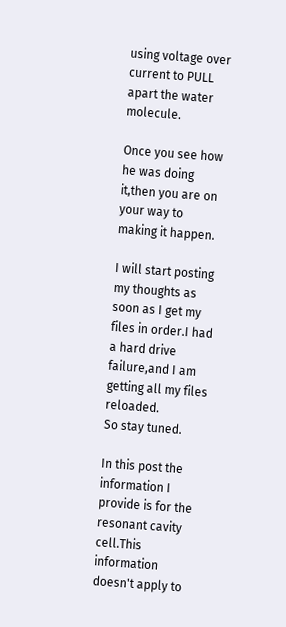using voltage over current to PULL apart the water molecule.

Once you see how he was doing it,then you are on your way to making it happen.

I will start posting my thoughts as soon as I get my files in order.I had a hard drive failure,and I am getting all my files reloaded.
So stay tuned.

In this post the information I provide is for the resonant cavity cell.This information doesn't apply to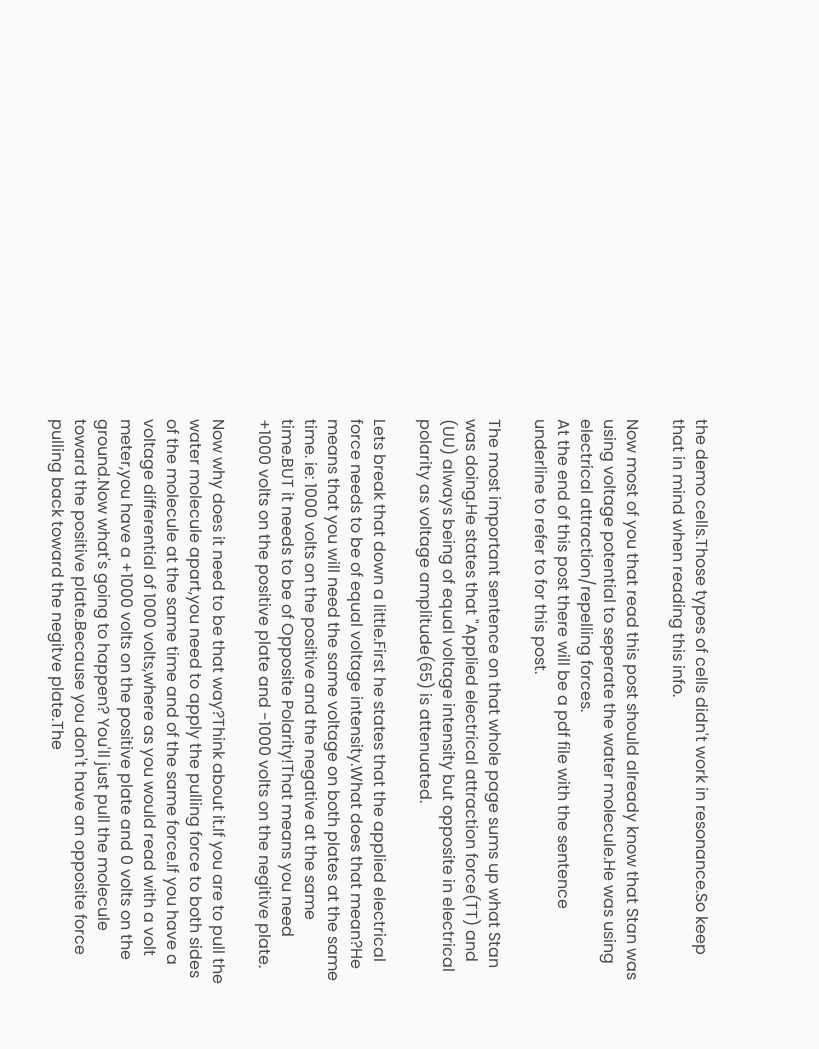the demo cells.Those types of cells didn't work in resonance.So keep that in mind when reading this info.

Now most of you that read this post should already know that Stan was using voltage potential to seperate the water molecule.He was using electrical attraction/repelling forces.
At the end of this post there will be a pdf file with the sentence underline to refer to for this post.

The most important sentence on that whole page sums up what Stan was doing.He states that "Applied electrical attraction force(TT) and (UU) always being of equal voltage intensity but opposite in electrical polarity as voltage amplitude(65) is attenuated.

Lets break that down a little.First he states that the applied electrical force needs to be of equal voltage intensity.What does that mean?He means that you will need the same voltage on both plates at the same time. ie: 1000 volts on the positive and the negative at the same time.BUT it needs to be of Opposite Polarity!That means you need +1000 volts on the positive plate and -1000 volts on the negitive plate.

Now why does it need to be that way?Think about it.If you are to pull the water molecule apart,you need to apply the pulling force to both sides of the molecule at the same time and of the same force.If you have a voltage differential of 1000 volts,where as you would read with a volt meter,you have a +1000 volts on the positive plate and 0 volts on the ground.Now what's going to happen? You'll just pull the molecule toward the positive plate.Because you don't have an opposite force pulling back toward the negitve plate.The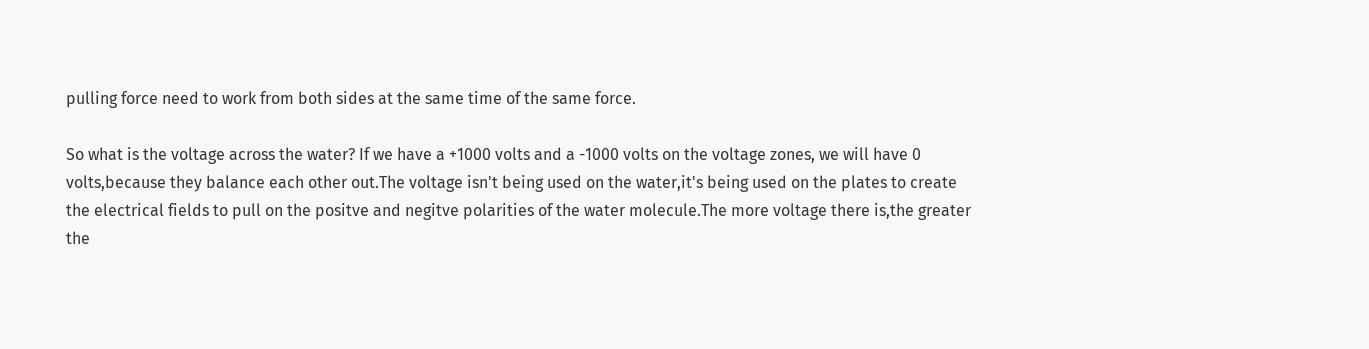pulling force need to work from both sides at the same time of the same force.

So what is the voltage across the water? If we have a +1000 volts and a -1000 volts on the voltage zones, we will have 0 volts,because they balance each other out.The voltage isn't being used on the water,it's being used on the plates to create the electrical fields to pull on the positve and negitve polarities of the water molecule.The more voltage there is,the greater the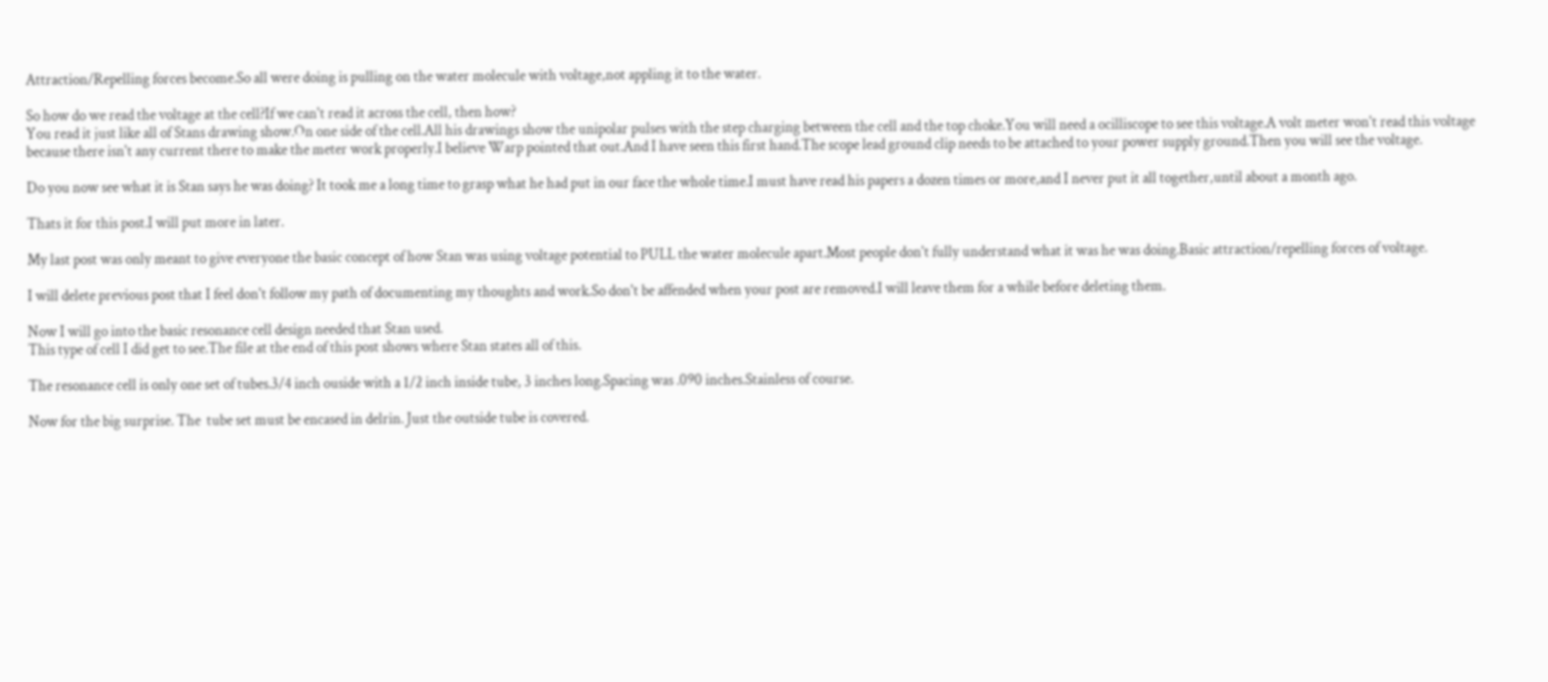Attraction/Repelling forces become.So all were doing is pulling on the water molecule with voltage,not appling it to the water.

So how do we read the voltage at the cell?If we can't read it across the cell, then how?
You read it just like all of Stans drawing show.On one side of the cell.All his drawings show the unipolar pulses with the step charging between the cell and the top choke.You will need a ocilliscope to see this voltage.A volt meter won't read this voltage because there isn't any current there to make the meter work properly.I believe Warp pointed that out.And I have seen this first hand.The scope lead ground clip needs to be attached to your power supply ground.Then you will see the voltage.

Do you now see what it is Stan says he was doing? It took me a long time to grasp what he had put in our face the whole time.I must have read his papers a dozen times or more,and I never put it all together,until about a month ago.

Thats it for this post.I will put more in later.

My last post was only meant to give everyone the basic concept of how Stan was using voltage potential to PULL the water molecule apart.Most people don't fully understand what it was he was doing.Basic attraction/repelling forces of voltage.

I will delete previous post that I feel don't follow my path of documenting my thoughts and work.So don't be affended when your post are removed.I will leave them for a while before deleting them.

Now I will go into the basic resonance cell design needed that Stan used.
This type of cell I did get to see.The file at the end of this post shows where Stan states all of this.

The resonance cell is only one set of tubes.3/4 inch ouside with a 1/2 inch inside tube, 3 inches long.Spacing was .090 inches.Stainless of course.

Now for the big surprise. The  tube set must be encased in delrin. Just the outside tube is covered.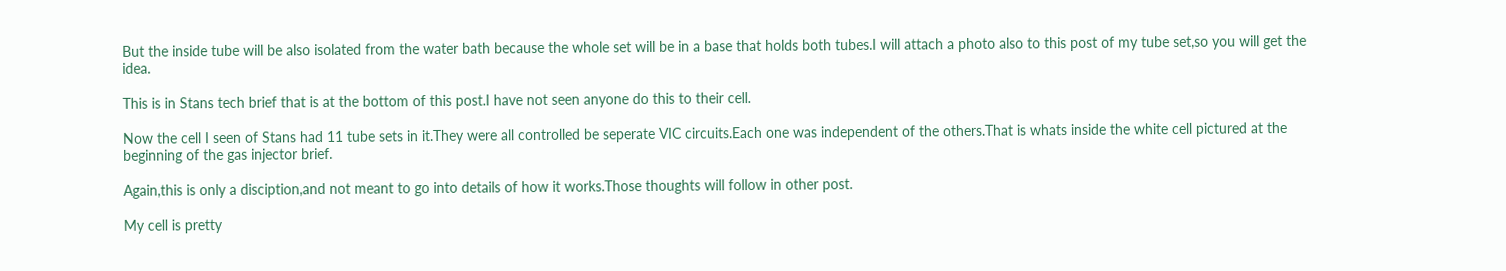But the inside tube will be also isolated from the water bath because the whole set will be in a base that holds both tubes.I will attach a photo also to this post of my tube set,so you will get the idea.

This is in Stans tech brief that is at the bottom of this post.I have not seen anyone do this to their cell.

Now the cell I seen of Stans had 11 tube sets in it.They were all controlled be seperate VIC circuits.Each one was independent of the others.That is whats inside the white cell pictured at the beginning of the gas injector brief.

Again,this is only a disciption,and not meant to go into details of how it works.Those thoughts will follow in other post.

My cell is pretty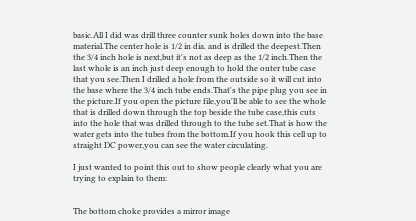basic.All I did was drill three counter sunk holes down into the base material.The center hole is 1/2 in dia. and is drilled the deepest.Then the 3/4 inch hole is next,but it's not as deep as the 1/2 inch.Then the last whole is an inch just deep enough to hold the outer tube case that you see.Then I drilled a hole from the outside so it will cut into the base where the 3/4 inch tube ends.That's the pipe plug you see in the picture.If you open the picture file,you'll be able to see the whole that is drilled down through the top beside the tube case,this cuts into the hole that was drilled through to the tube set.That is how the water gets into the tubes from the bottom.If you hook this cell up to straight DC power,you can see the water circulating.

I just wanted to point this out to show people clearly what you are trying to explain to them:


The bottom choke provides a mirror image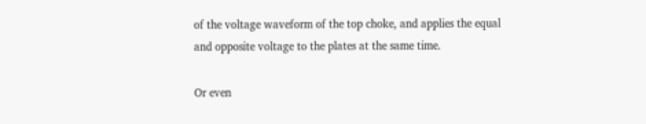of the voltage waveform of the top choke, and applies the equal and opposite voltage to the plates at the same time.

Or even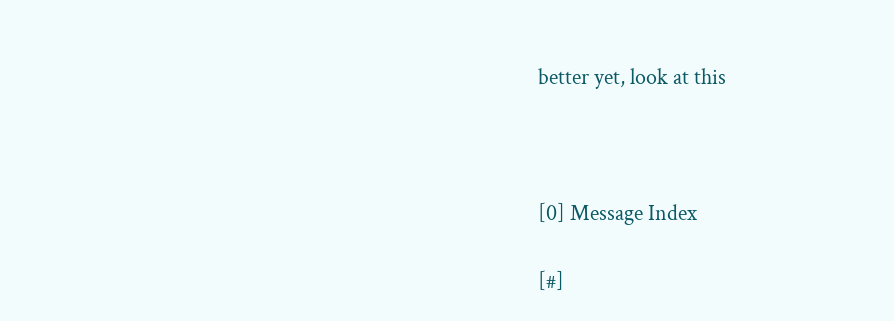better yet, look at this



[0] Message Index

[#]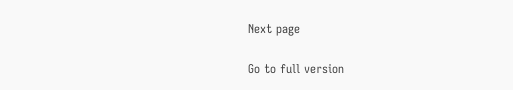Next page

Go to full version